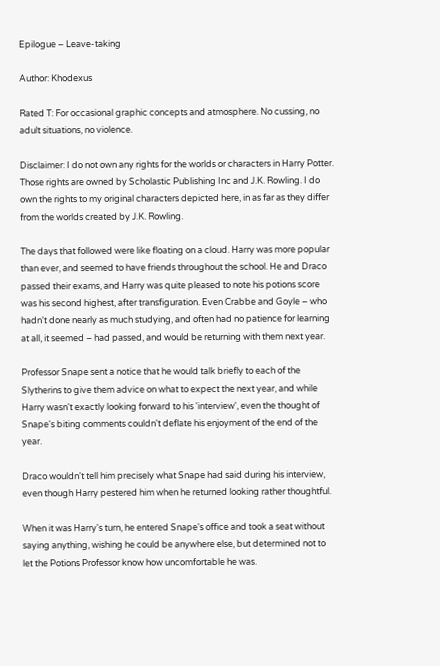Epilogue – Leave-taking

Author: Khodexus

Rated T: For occasional graphic concepts and atmosphere. No cussing, no adult situations, no violence.

Disclaimer: I do not own any rights for the worlds or characters in Harry Potter. Those rights are owned by Scholastic Publishing Inc and J.K. Rowling. I do own the rights to my original characters depicted here, in as far as they differ from the worlds created by J.K. Rowling.

The days that followed were like floating on a cloud. Harry was more popular than ever, and seemed to have friends throughout the school. He and Draco passed their exams, and Harry was quite pleased to note his potions score was his second highest, after transfiguration. Even Crabbe and Goyle – who hadn't done nearly as much studying, and often had no patience for learning at all, it seemed – had passed, and would be returning with them next year.

Professor Snape sent a notice that he would talk briefly to each of the Slytherins to give them advice on what to expect the next year, and while Harry wasn't exactly looking forward to his 'interview', even the thought of Snape's biting comments couldn't deflate his enjoyment of the end of the year.

Draco wouldn't tell him precisely what Snape had said during his interview, even though Harry pestered him when he returned looking rather thoughtful.

When it was Harry's turn, he entered Snape's office and took a seat without saying anything, wishing he could be anywhere else, but determined not to let the Potions Professor know how uncomfortable he was.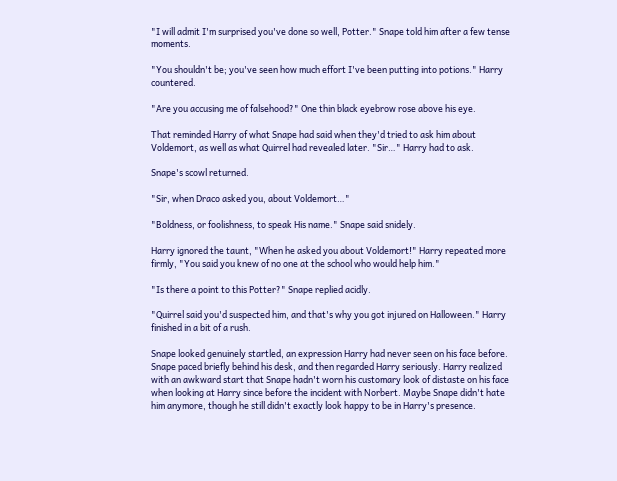"I will admit I'm surprised you've done so well, Potter." Snape told him after a few tense moments.

"You shouldn't be; you've seen how much effort I've been putting into potions." Harry countered.

"Are you accusing me of falsehood?" One thin black eyebrow rose above his eye.

That reminded Harry of what Snape had said when they'd tried to ask him about Voldemort, as well as what Quirrel had revealed later. "Sir…" Harry had to ask.

Snape's scowl returned.

"Sir, when Draco asked you, about Voldemort…"

"Boldness, or foolishness, to speak His name." Snape said snidely.

Harry ignored the taunt, "When he asked you about Voldemort!" Harry repeated more firmly, "You said you knew of no one at the school who would help him."

"Is there a point to this Potter?" Snape replied acidly.

"Quirrel said you'd suspected him, and that's why you got injured on Halloween." Harry finished in a bit of a rush.

Snape looked genuinely startled, an expression Harry had never seen on his face before. Snape paced briefly behind his desk, and then regarded Harry seriously. Harry realized with an awkward start that Snape hadn't worn his customary look of distaste on his face when looking at Harry since before the incident with Norbert. Maybe Snape didn't hate him anymore, though he still didn't exactly look happy to be in Harry's presence.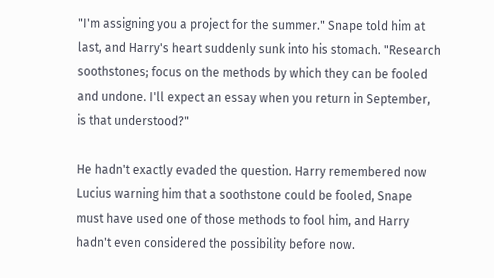"I'm assigning you a project for the summer." Snape told him at last, and Harry's heart suddenly sunk into his stomach. "Research soothstones; focus on the methods by which they can be fooled and undone. I'll expect an essay when you return in September, is that understood?"

He hadn't exactly evaded the question. Harry remembered now Lucius warning him that a soothstone could be fooled, Snape must have used one of those methods to fool him, and Harry hadn't even considered the possibility before now.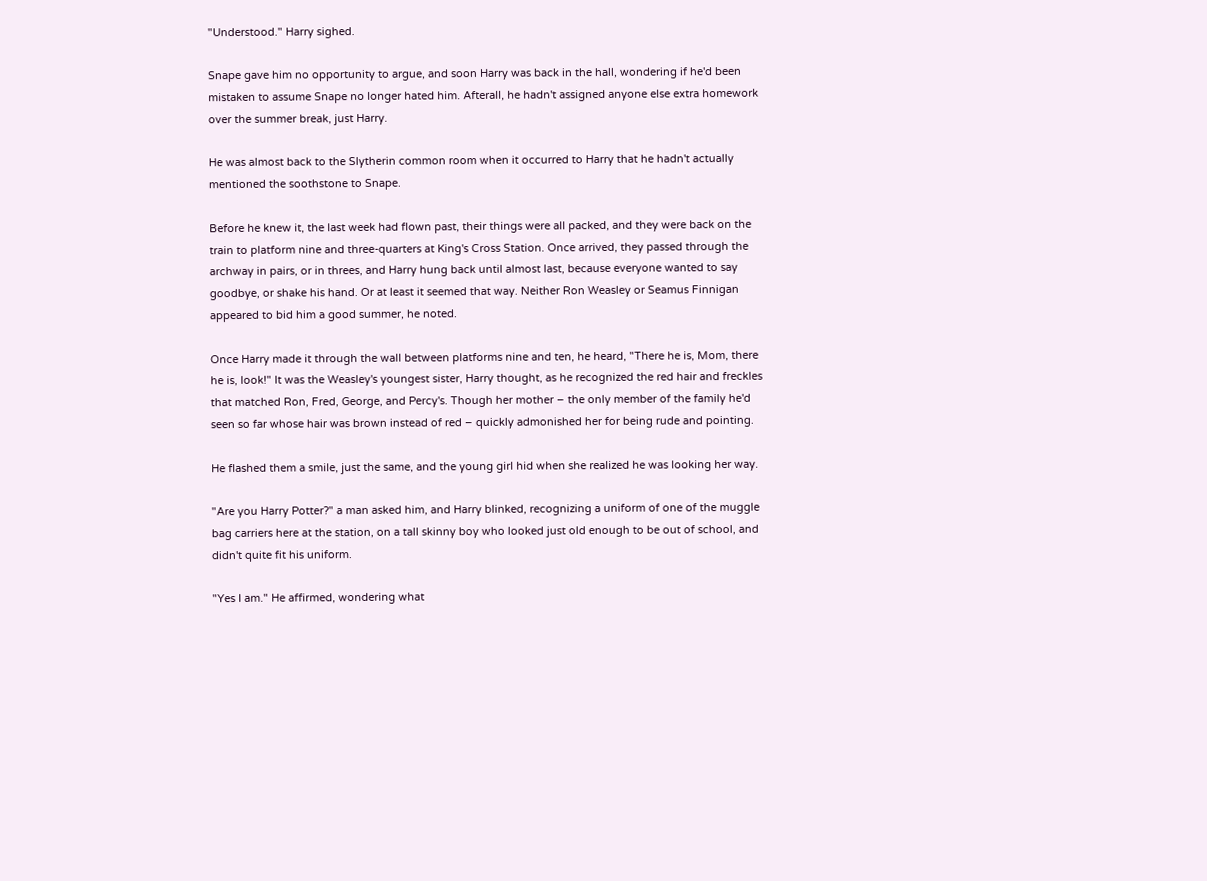"Understood." Harry sighed.

Snape gave him no opportunity to argue, and soon Harry was back in the hall, wondering if he'd been mistaken to assume Snape no longer hated him. Afterall, he hadn't assigned anyone else extra homework over the summer break, just Harry.

He was almost back to the Slytherin common room when it occurred to Harry that he hadn't actually mentioned the soothstone to Snape.

Before he knew it, the last week had flown past, their things were all packed, and they were back on the train to platform nine and three-quarters at King's Cross Station. Once arrived, they passed through the archway in pairs, or in threes, and Harry hung back until almost last, because everyone wanted to say goodbye, or shake his hand. Or at least it seemed that way. Neither Ron Weasley or Seamus Finnigan appeared to bid him a good summer, he noted.

Once Harry made it through the wall between platforms nine and ten, he heard, "There he is, Mom, there he is, look!" It was the Weasley's youngest sister, Harry thought, as he recognized the red hair and freckles that matched Ron, Fred, George, and Percy's. Though her mother – the only member of the family he'd seen so far whose hair was brown instead of red – quickly admonished her for being rude and pointing.

He flashed them a smile, just the same, and the young girl hid when she realized he was looking her way.

"Are you Harry Potter?" a man asked him, and Harry blinked, recognizing a uniform of one of the muggle bag carriers here at the station, on a tall skinny boy who looked just old enough to be out of school, and didn't quite fit his uniform.

"Yes I am." He affirmed, wondering what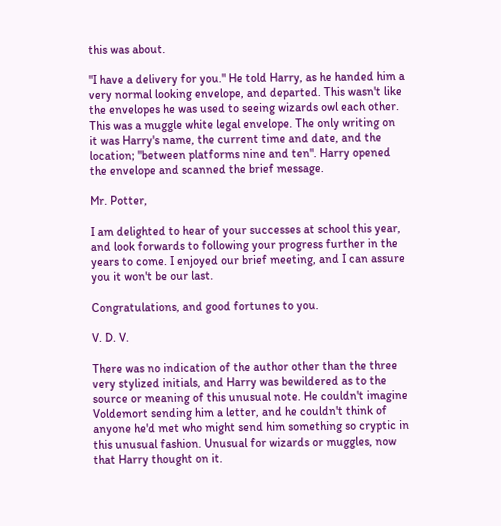this was about.

"I have a delivery for you." He told Harry, as he handed him a very normal looking envelope, and departed. This wasn't like the envelopes he was used to seeing wizards owl each other. This was a muggle white legal envelope. The only writing on it was Harry's name, the current time and date, and the location; "between platforms nine and ten". Harry opened the envelope and scanned the brief message.

Mr. Potter,

I am delighted to hear of your successes at school this year, and look forwards to following your progress further in the years to come. I enjoyed our brief meeting, and I can assure you it won't be our last.

Congratulations, and good fortunes to you.

V. D. V.

There was no indication of the author other than the three very stylized initials, and Harry was bewildered as to the source or meaning of this unusual note. He couldn't imagine Voldemort sending him a letter, and he couldn't think of anyone he'd met who might send him something so cryptic in this unusual fashion. Unusual for wizards or muggles, now that Harry thought on it.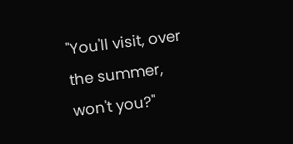"You'll visit, over the summer, won't you?"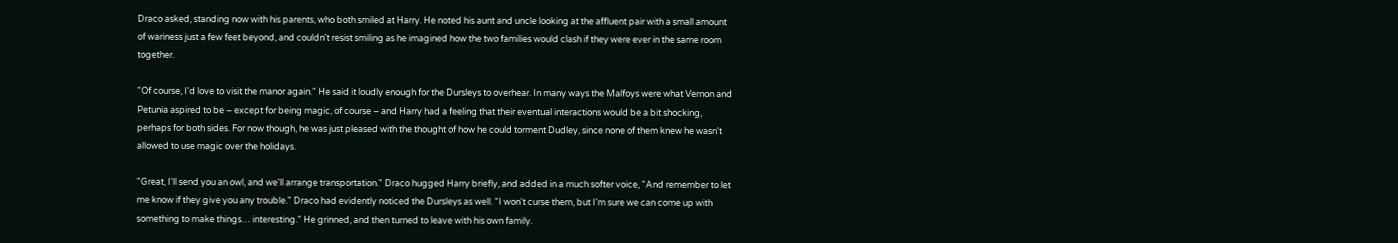Draco asked, standing now with his parents, who both smiled at Harry. He noted his aunt and uncle looking at the affluent pair with a small amount of wariness just a few feet beyond, and couldn't resist smiling as he imagined how the two families would clash if they were ever in the same room together.

"Of course, I'd love to visit the manor again." He said it loudly enough for the Dursleys to overhear. In many ways the Malfoys were what Vernon and Petunia aspired to be – except for being magic, of course – and Harry had a feeling that their eventual interactions would be a bit shocking, perhaps for both sides. For now though, he was just pleased with the thought of how he could torment Dudley, since none of them knew he wasn't allowed to use magic over the holidays.

"Great, I'll send you an owl, and we'll arrange transportation." Draco hugged Harry briefly, and added in a much softer voice, "And remember to let me know if they give you any trouble." Draco had evidently noticed the Dursleys as well. "I won't curse them, but I'm sure we can come up with something to make things… interesting." He grinned, and then turned to leave with his own family.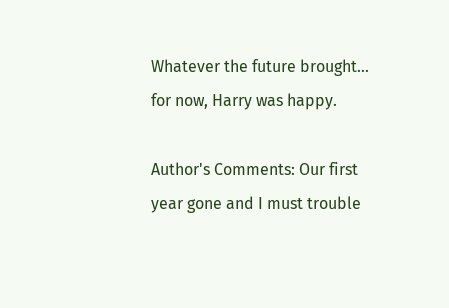Whatever the future brought… for now, Harry was happy.

Author's Comments: Our first year gone and I must trouble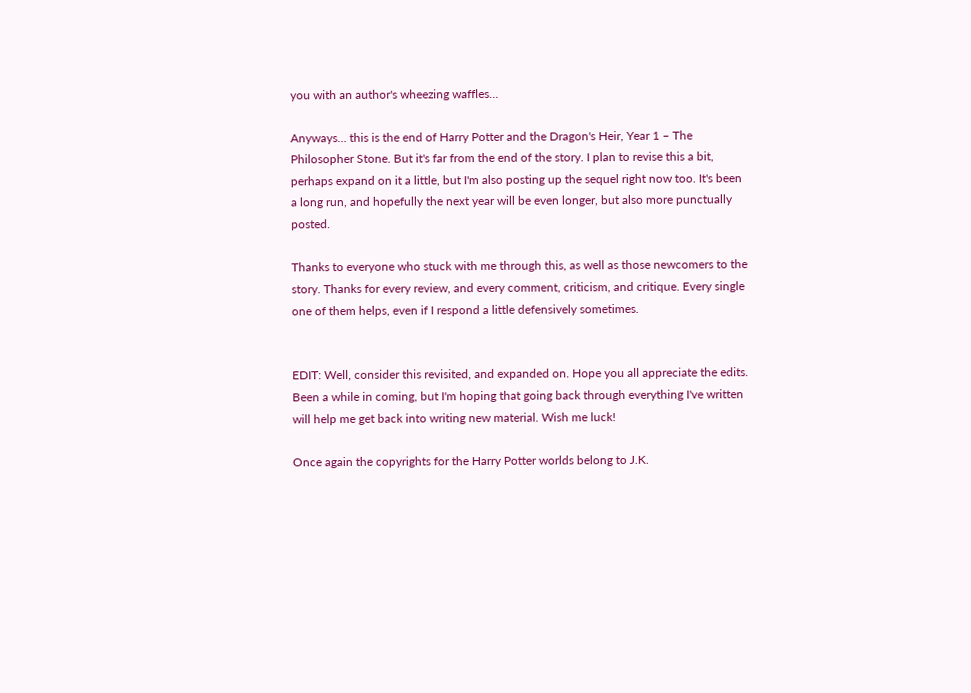you with an author's wheezing waffles…

Anyways… this is the end of Harry Potter and the Dragon's Heir, Year 1 – The Philosopher Stone. But it's far from the end of the story. I plan to revise this a bit, perhaps expand on it a little, but I'm also posting up the sequel right now too. It's been a long run, and hopefully the next year will be even longer, but also more punctually posted.

Thanks to everyone who stuck with me through this, as well as those newcomers to the story. Thanks for every review, and every comment, criticism, and critique. Every single one of them helps, even if I respond a little defensively sometimes.


EDIT: Well, consider this revisited, and expanded on. Hope you all appreciate the edits. Been a while in coming, but I'm hoping that going back through everything I've written will help me get back into writing new material. Wish me luck!

Once again the copyrights for the Harry Potter worlds belong to J.K.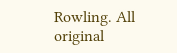Rowling. All original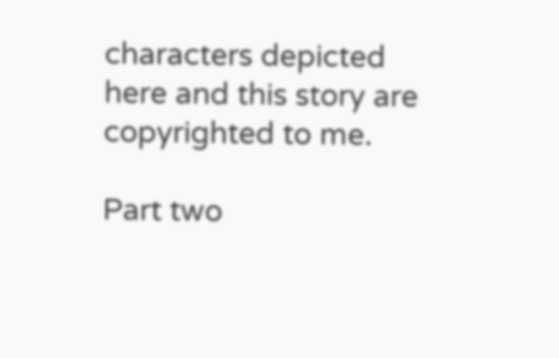characters depicted here and this story are copyrighted to me.

Part two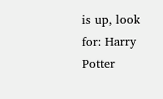is up, look for: Harry Potter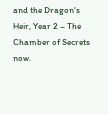and the Dragon's Heir, Year 2 – The Chamber of Secrets now.